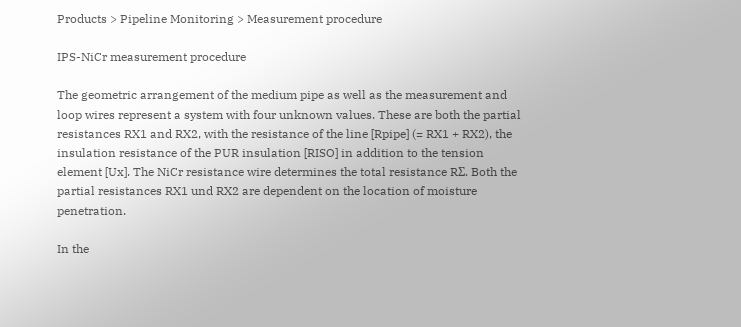Products > Pipeline Monitoring > Measurement procedure

IPS-NiCr measurement procedure

The geometric arrangement of the medium pipe as well as the measurement and loop wires represent a system with four unknown values. These are both the partial resistances RX1 and RX2, with the resistance of the line [Rpipe] (= RX1 + RX2), the insulation resistance of the PUR insulation [RISO] in addition to the tension element [Ux]. The NiCr resistance wire determines the total resistance RΣ. Both the partial resistances RX1 und RX2 are dependent on the location of moisture penetration.

In the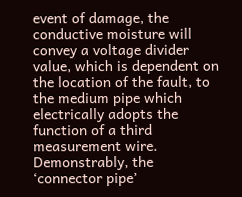event of damage, the conductive moisture will convey a voltage divider value, which is dependent on the location of the fault, to the medium pipe which electrically adopts the function of a third measurement wire. Demonstrably, the ‘connector pipe’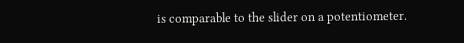is comparable to the slider on a potentiometer.